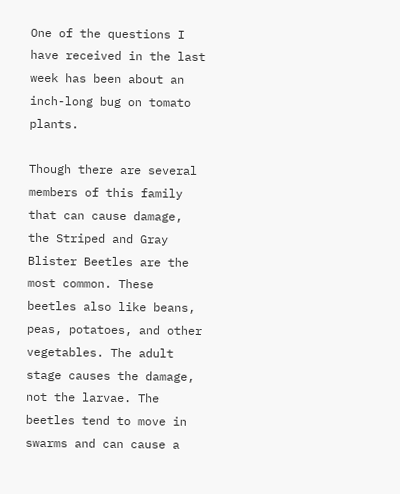One of the questions I have received in the last week has been about an inch-long bug on tomato plants.

Though there are several members of this family that can cause damage, the Striped and Gray Blister Beetles are the most common. These beetles also like beans, peas, potatoes, and other vegetables. The adult stage causes the damage, not the larvae. The beetles tend to move in swarms and can cause a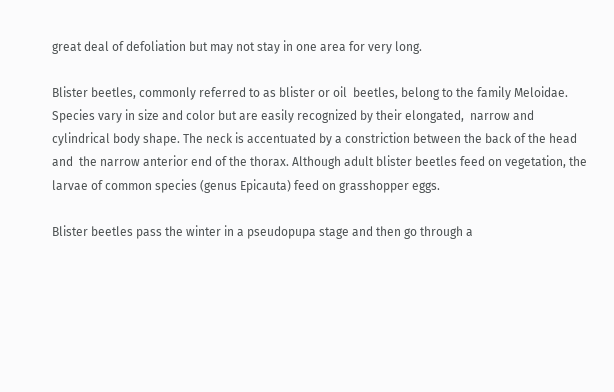great deal of defoliation but may not stay in one area for very long.

Blister beetles, commonly referred to as blister or oil  beetles, belong to the family Meloidae. Species vary in size and color but are easily recognized by their elongated,  narrow and cylindrical body shape. The neck is accentuated by a constriction between the back of the head and  the narrow anterior end of the thorax. Although adult blister beetles feed on vegetation, the larvae of common species (genus Epicauta) feed on grasshopper eggs.

Blister beetles pass the winter in a pseudopupa stage and then go through a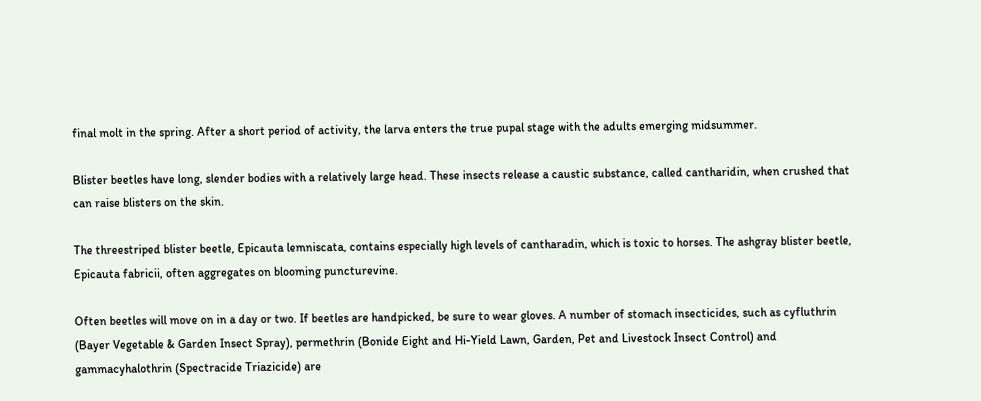final molt in the spring. After a short period of activity, the larva enters the true pupal stage with the adults emerging midsummer.

Blister beetles have long, slender bodies with a relatively large head. These insects release a caustic substance, called cantharidin, when crushed that can raise blisters on the skin.

The threestriped blister beetle, Epicauta lemniscata, contains especially high levels of cantharadin, which is toxic to horses. The ashgray blister beetle, Epicauta fabricii, often aggregates on blooming puncturevine.

Often beetles will move on in a day or two. If beetles are handpicked, be sure to wear gloves. A number of stomach insecticides, such as cyfluthrin (Bayer Vegetable & Garden Insect Spray), permethrin (Bonide Eight and Hi-Yield Lawn, Garden, Pet and Livestock Insect Control) and gammacyhalothrin (Spectracide Triazicide) are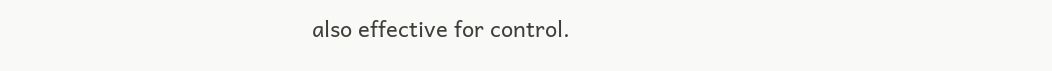also effective for control.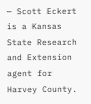— Scott Eckert is a Kansas State Research and Extension agent for Harvey County.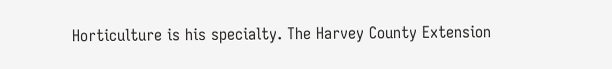Horticulture is his specialty. The Harvey County Extension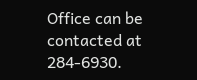Office can be contacted at 284-6930.